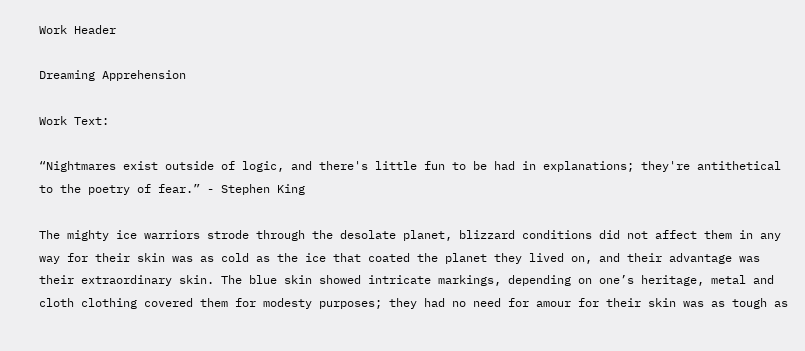Work Header

Dreaming Apprehension

Work Text:

“Nightmares exist outside of logic, and there's little fun to be had in explanations; they're antithetical to the poetry of fear.” - Stephen King

The mighty ice warriors strode through the desolate planet, blizzard conditions did not affect them in any way for their skin was as cold as the ice that coated the planet they lived on, and their advantage was their extraordinary skin. The blue skin showed intricate markings, depending on one’s heritage, metal and cloth clothing covered them for modesty purposes; they had no need for amour for their skin was as tough as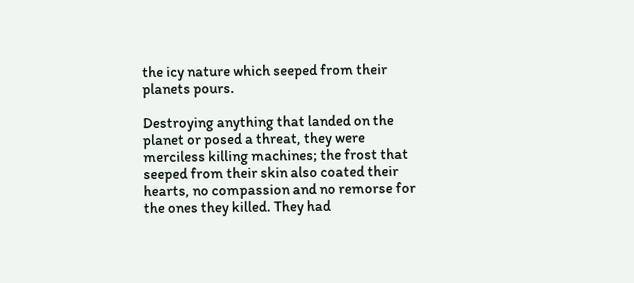the icy nature which seeped from their planets pours.

Destroying anything that landed on the planet or posed a threat, they were merciless killing machines; the frost that seeped from their skin also coated their hearts, no compassion and no remorse for the ones they killed. They had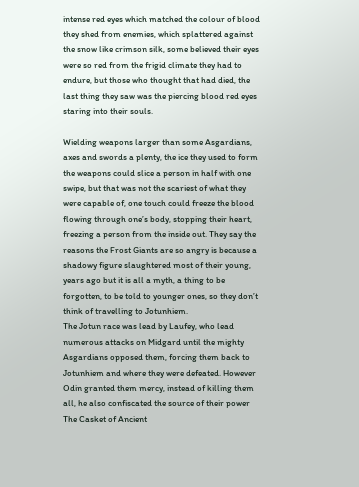intense red eyes which matched the colour of blood they shed from enemies, which splattered against the snow like crimson silk, some believed their eyes were so red from the frigid climate they had to endure, but those who thought that had died, the last thing they saw was the piercing blood red eyes staring into their souls.

Wielding weapons larger than some Asgardians, axes and swords a plenty, the ice they used to form the weapons could slice a person in half with one swipe, but that was not the scariest of what they were capable of, one touch could freeze the blood flowing through one’s body, stopping their heart, freezing a person from the inside out. They say the reasons the Frost Giants are so angry is because a shadowy figure slaughtered most of their young, years ago but it is all a myth, a thing to be forgotten, to be told to younger ones, so they don’t think of travelling to Jotunhiem.
The Jotun race was lead by Laufey, who lead numerous attacks on Midgard until the mighty Asgardians opposed them, forcing them back to Jotunhiem and where they were defeated. However Odin granted them mercy, instead of killing them all, he also confiscated the source of their power The Casket of Ancient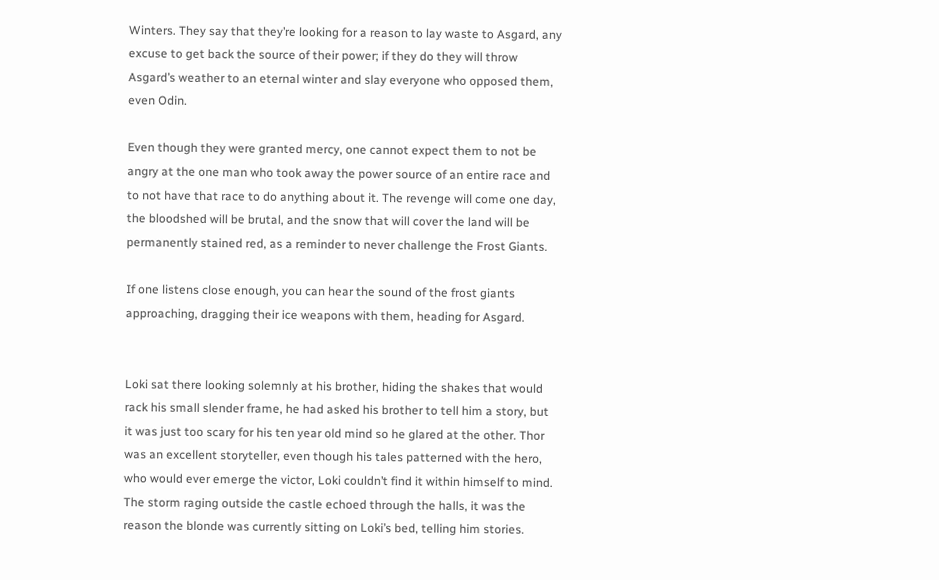Winters. They say that they’re looking for a reason to lay waste to Asgard, any excuse to get back the source of their power; if they do they will throw Asgard’s weather to an eternal winter and slay everyone who opposed them, even Odin.

Even though they were granted mercy, one cannot expect them to not be angry at the one man who took away the power source of an entire race and to not have that race to do anything about it. The revenge will come one day, the bloodshed will be brutal, and the snow that will cover the land will be permanently stained red, as a reminder to never challenge the Frost Giants.

If one listens close enough, you can hear the sound of the frost giants approaching, dragging their ice weapons with them, heading for Asgard.


Loki sat there looking solemnly at his brother, hiding the shakes that would rack his small slender frame, he had asked his brother to tell him a story, but it was just too scary for his ten year old mind so he glared at the other. Thor was an excellent storyteller, even though his tales patterned with the hero, who would ever emerge the victor, Loki couldn’t find it within himself to mind. The storm raging outside the castle echoed through the halls, it was the reason the blonde was currently sitting on Loki’s bed, telling him stories.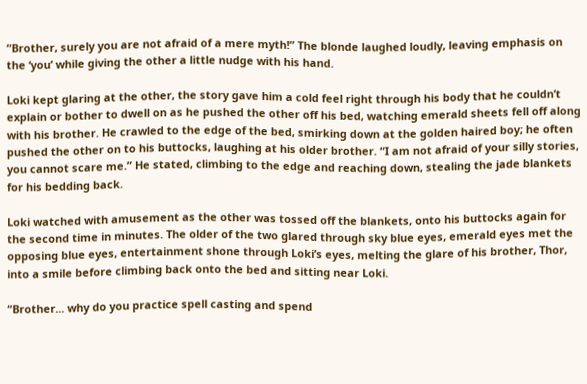“Brother, surely you are not afraid of a mere myth!” The blonde laughed loudly, leaving emphasis on the ‘you’ while giving the other a little nudge with his hand.

Loki kept glaring at the other, the story gave him a cold feel right through his body that he couldn’t explain or bother to dwell on as he pushed the other off his bed, watching emerald sheets fell off along with his brother. He crawled to the edge of the bed, smirking down at the golden haired boy; he often pushed the other on to his buttocks, laughing at his older brother. “I am not afraid of your silly stories, you cannot scare me.” He stated, climbing to the edge and reaching down, stealing the jade blankets for his bedding back.

Loki watched with amusement as the other was tossed off the blankets, onto his buttocks again for the second time in minutes. The older of the two glared through sky blue eyes, emerald eyes met the opposing blue eyes, entertainment shone through Loki’s eyes, melting the glare of his brother, Thor, into a smile before climbing back onto the bed and sitting near Loki.

“Brother... why do you practice spell casting and spend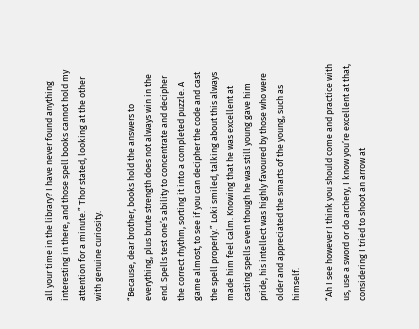all your time in the library? I have never found anything interesting in there, and those spell books cannot hold my attention for a minute.” Thor stated, looking at the other with genuine curiosity.

“Because, dear brother, books hold the answers to everything, plus brute strength does not always win in the end. Spells test one’s ability to concentrate and decipher the correct rhythm, sorting it into a completed puzzle. A game almost, to see if you can decipher the code and cast the spell properly.” Loki smiled, talking about this always made him feel calm. Knowing that he was excellent at casting spells even though he was still young gave him pride, his intellect was highly favoured by those who were older and appreciated the smarts of the young, such as himself.

“Ah I see however I think you should come and practice with us, use a sword or do archery, I know you’re excellent at that, considering I tried to shoot an arrow at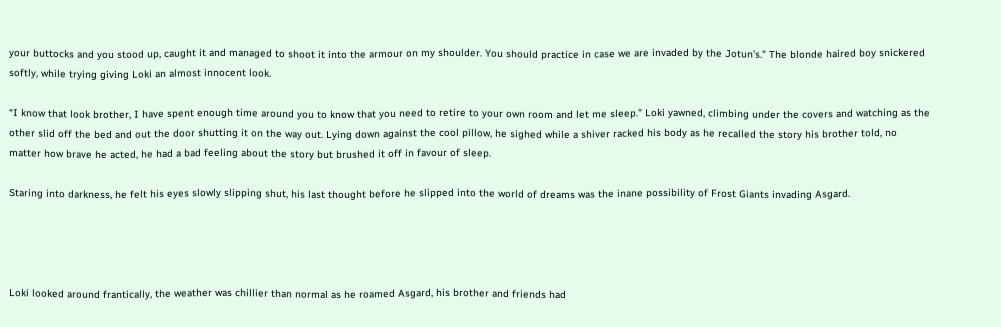your buttocks and you stood up, caught it and managed to shoot it into the armour on my shoulder. You should practice in case we are invaded by the Jotun’s.” The blonde haired boy snickered softly, while trying giving Loki an almost innocent look.

“I know that look brother, I have spent enough time around you to know that you need to retire to your own room and let me sleep.” Loki yawned, climbing under the covers and watching as the other slid off the bed and out the door shutting it on the way out. Lying down against the cool pillow, he sighed while a shiver racked his body as he recalled the story his brother told, no matter how brave he acted, he had a bad feeling about the story but brushed it off in favour of sleep.

Staring into darkness, he felt his eyes slowly slipping shut, his last thought before he slipped into the world of dreams was the inane possibility of Frost Giants invading Asgard.




Loki looked around frantically, the weather was chillier than normal as he roamed Asgard, his brother and friends had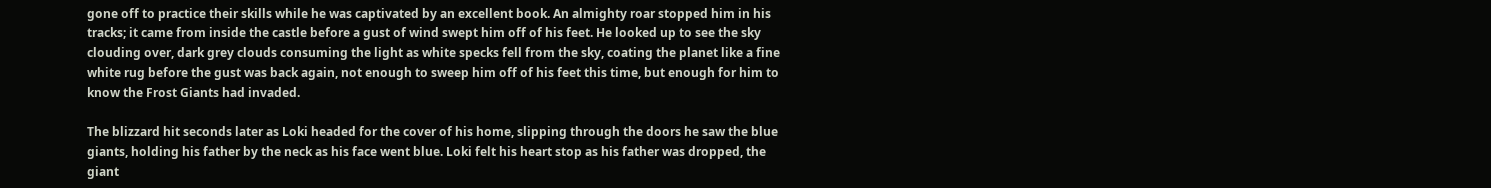gone off to practice their skills while he was captivated by an excellent book. An almighty roar stopped him in his tracks; it came from inside the castle before a gust of wind swept him off of his feet. He looked up to see the sky clouding over, dark grey clouds consuming the light as white specks fell from the sky, coating the planet like a fine white rug before the gust was back again, not enough to sweep him off of his feet this time, but enough for him to know the Frost Giants had invaded.

The blizzard hit seconds later as Loki headed for the cover of his home, slipping through the doors he saw the blue giants, holding his father by the neck as his face went blue. Loki felt his heart stop as his father was dropped, the giant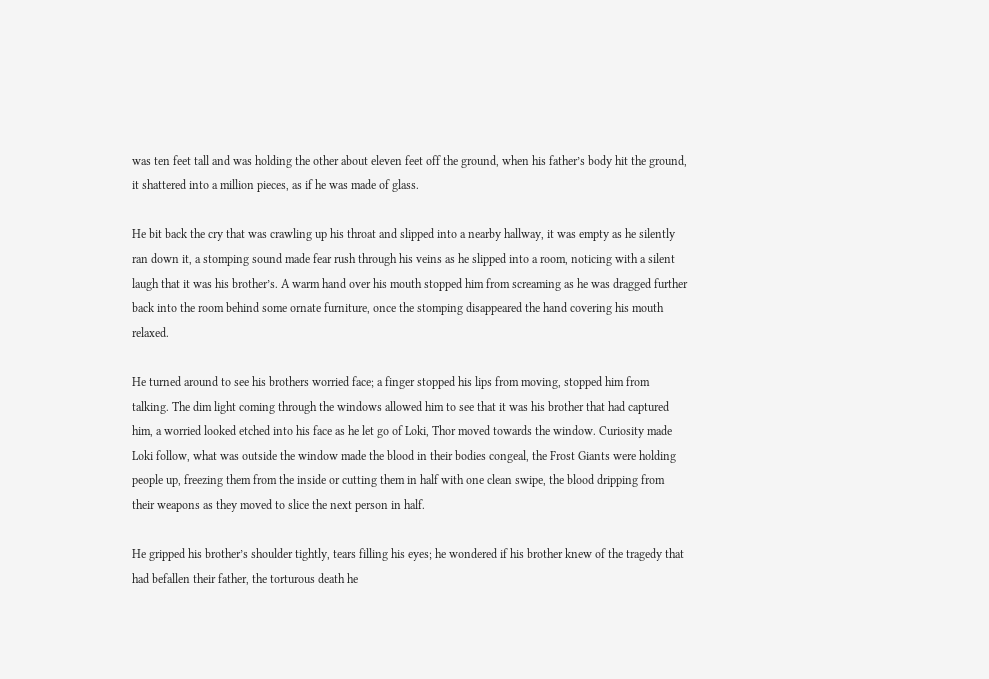was ten feet tall and was holding the other about eleven feet off the ground, when his father’s body hit the ground, it shattered into a million pieces, as if he was made of glass.

He bit back the cry that was crawling up his throat and slipped into a nearby hallway, it was empty as he silently ran down it, a stomping sound made fear rush through his veins as he slipped into a room, noticing with a silent laugh that it was his brother’s. A warm hand over his mouth stopped him from screaming as he was dragged further back into the room behind some ornate furniture, once the stomping disappeared the hand covering his mouth relaxed.

He turned around to see his brothers worried face; a finger stopped his lips from moving, stopped him from talking. The dim light coming through the windows allowed him to see that it was his brother that had captured him, a worried looked etched into his face as he let go of Loki, Thor moved towards the window. Curiosity made Loki follow, what was outside the window made the blood in their bodies congeal, the Frost Giants were holding people up, freezing them from the inside or cutting them in half with one clean swipe, the blood dripping from their weapons as they moved to slice the next person in half.

He gripped his brother’s shoulder tightly, tears filling his eyes; he wondered if his brother knew of the tragedy that had befallen their father, the torturous death he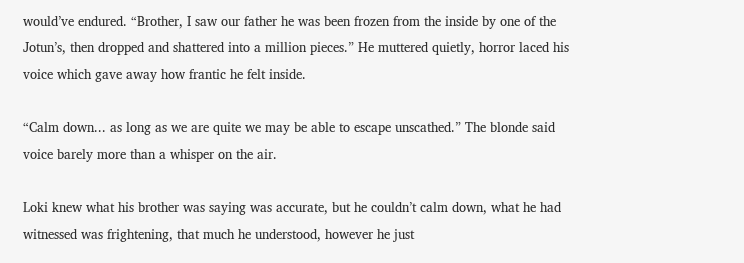would’ve endured. “Brother, I saw our father he was been frozen from the inside by one of the Jotun’s, then dropped and shattered into a million pieces.” He muttered quietly, horror laced his voice which gave away how frantic he felt inside.

“Calm down... as long as we are quite we may be able to escape unscathed.” The blonde said voice barely more than a whisper on the air.

Loki knew what his brother was saying was accurate, but he couldn’t calm down, what he had witnessed was frightening, that much he understood, however he just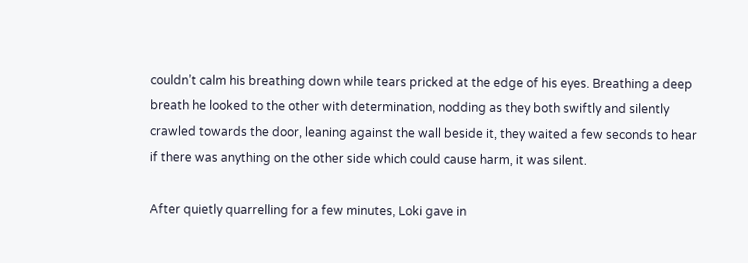couldn’t calm his breathing down while tears pricked at the edge of his eyes. Breathing a deep breath he looked to the other with determination, nodding as they both swiftly and silently crawled towards the door, leaning against the wall beside it, they waited a few seconds to hear if there was anything on the other side which could cause harm, it was silent.

After quietly quarrelling for a few minutes, Loki gave in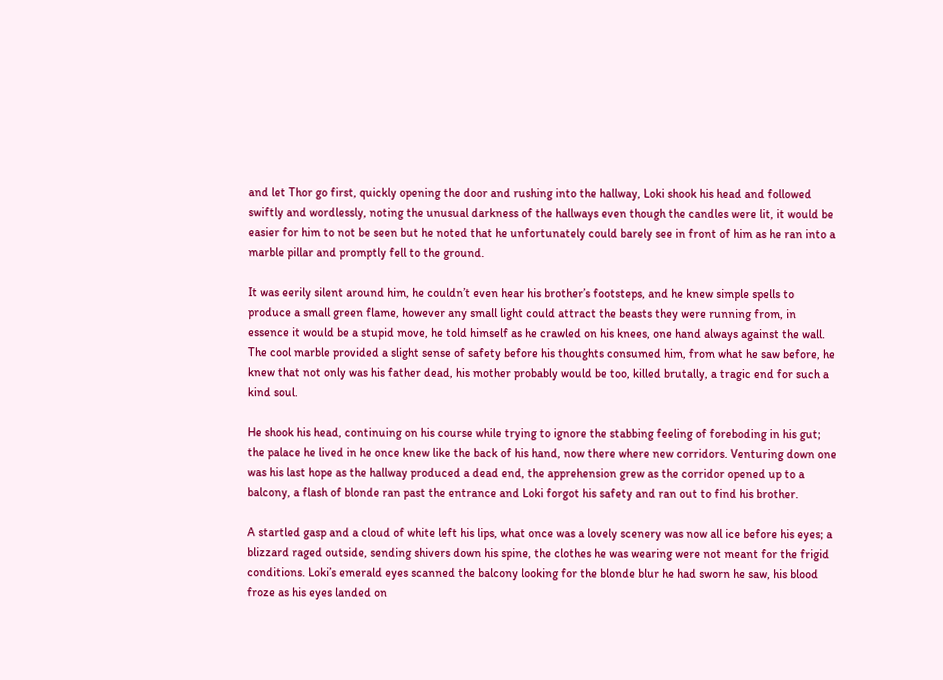and let Thor go first, quickly opening the door and rushing into the hallway, Loki shook his head and followed swiftly and wordlessly, noting the unusual darkness of the hallways even though the candles were lit, it would be easier for him to not be seen but he noted that he unfortunately could barely see in front of him as he ran into a marble pillar and promptly fell to the ground.

It was eerily silent around him, he couldn’t even hear his brother’s footsteps, and he knew simple spells to produce a small green flame, however any small light could attract the beasts they were running from, in essence it would be a stupid move, he told himself as he crawled on his knees, one hand always against the wall. The cool marble provided a slight sense of safety before his thoughts consumed him, from what he saw before, he knew that not only was his father dead, his mother probably would be too, killed brutally, a tragic end for such a kind soul.

He shook his head, continuing on his course while trying to ignore the stabbing feeling of foreboding in his gut; the palace he lived in he once knew like the back of his hand, now there where new corridors. Venturing down one was his last hope as the hallway produced a dead end, the apprehension grew as the corridor opened up to a balcony, a flash of blonde ran past the entrance and Loki forgot his safety and ran out to find his brother.

A startled gasp and a cloud of white left his lips, what once was a lovely scenery was now all ice before his eyes; a blizzard raged outside, sending shivers down his spine, the clothes he was wearing were not meant for the frigid conditions. Loki’s emerald eyes scanned the balcony looking for the blonde blur he had sworn he saw, his blood froze as his eyes landed on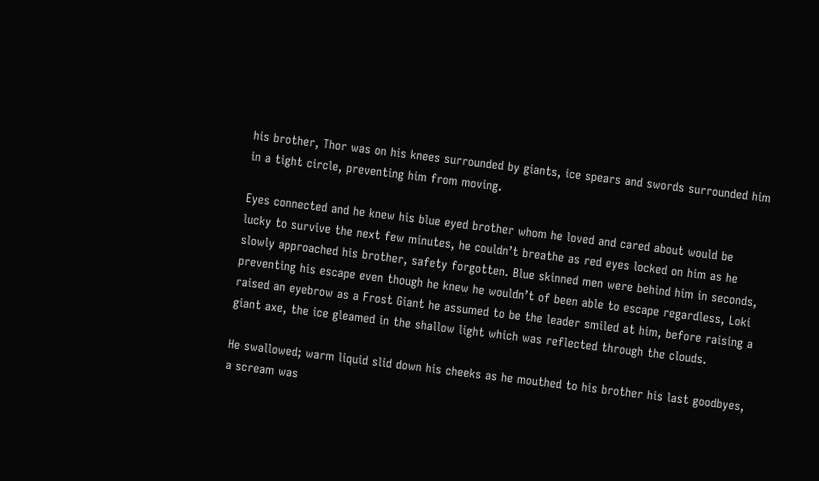his brother, Thor was on his knees surrounded by giants, ice spears and swords surrounded him in a tight circle, preventing him from moving.

Eyes connected and he knew his blue eyed brother whom he loved and cared about would be lucky to survive the next few minutes, he couldn’t breathe as red eyes locked on him as he slowly approached his brother, safety forgotten. Blue skinned men were behind him in seconds, preventing his escape even though he knew he wouldn’t of been able to escape regardless, Loki raised an eyebrow as a Frost Giant he assumed to be the leader smiled at him, before raising a giant axe, the ice gleamed in the shallow light which was reflected through the clouds.

He swallowed; warm liquid slid down his cheeks as he mouthed to his brother his last goodbyes, a scream was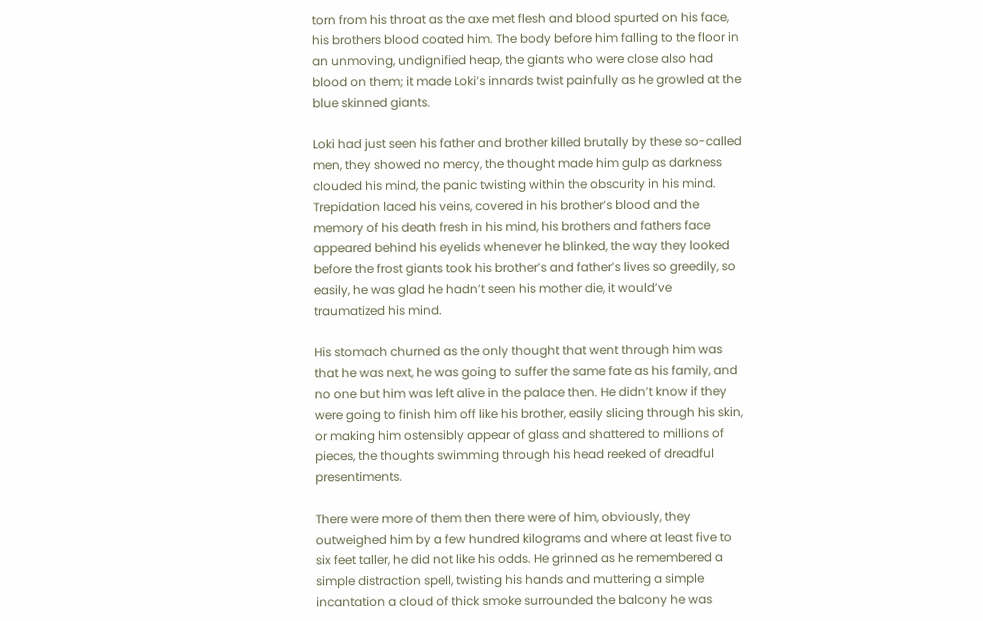torn from his throat as the axe met flesh and blood spurted on his face, his brothers blood coated him. The body before him falling to the floor in an unmoving, undignified heap, the giants who were close also had blood on them; it made Loki’s innards twist painfully as he growled at the blue skinned giants.

Loki had just seen his father and brother killed brutally by these so-called men, they showed no mercy, the thought made him gulp as darkness clouded his mind, the panic twisting within the obscurity in his mind. Trepidation laced his veins, covered in his brother’s blood and the memory of his death fresh in his mind, his brothers and fathers face appeared behind his eyelids whenever he blinked, the way they looked before the frost giants took his brother’s and father’s lives so greedily, so easily, he was glad he hadn’t seen his mother die, it would’ve traumatized his mind.

His stomach churned as the only thought that went through him was that he was next, he was going to suffer the same fate as his family, and no one but him was left alive in the palace then. He didn’t know if they were going to finish him off like his brother, easily slicing through his skin, or making him ostensibly appear of glass and shattered to millions of pieces, the thoughts swimming through his head reeked of dreadful presentiments.

There were more of them then there were of him, obviously, they outweighed him by a few hundred kilograms and where at least five to six feet taller, he did not like his odds. He grinned as he remembered a simple distraction spell, twisting his hands and muttering a simple incantation a cloud of thick smoke surrounded the balcony he was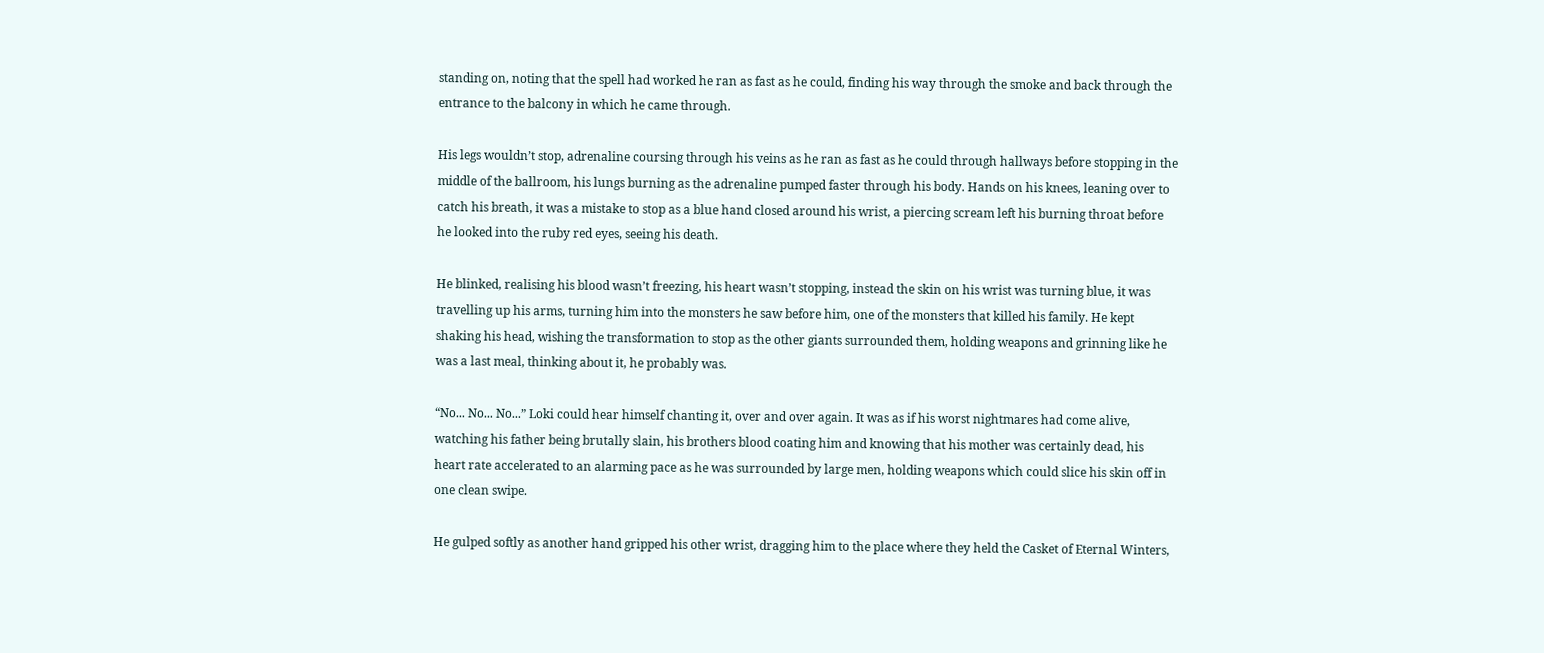standing on, noting that the spell had worked he ran as fast as he could, finding his way through the smoke and back through the entrance to the balcony in which he came through.

His legs wouldn’t stop, adrenaline coursing through his veins as he ran as fast as he could through hallways before stopping in the middle of the ballroom, his lungs burning as the adrenaline pumped faster through his body. Hands on his knees, leaning over to catch his breath, it was a mistake to stop as a blue hand closed around his wrist, a piercing scream left his burning throat before he looked into the ruby red eyes, seeing his death.

He blinked, realising his blood wasn’t freezing, his heart wasn’t stopping, instead the skin on his wrist was turning blue, it was travelling up his arms, turning him into the monsters he saw before him, one of the monsters that killed his family. He kept shaking his head, wishing the transformation to stop as the other giants surrounded them, holding weapons and grinning like he was a last meal, thinking about it, he probably was.

“No... No... No...” Loki could hear himself chanting it, over and over again. It was as if his worst nightmares had come alive, watching his father being brutally slain, his brothers blood coating him and knowing that his mother was certainly dead, his heart rate accelerated to an alarming pace as he was surrounded by large men, holding weapons which could slice his skin off in one clean swipe.

He gulped softly as another hand gripped his other wrist, dragging him to the place where they held the Casket of Eternal Winters,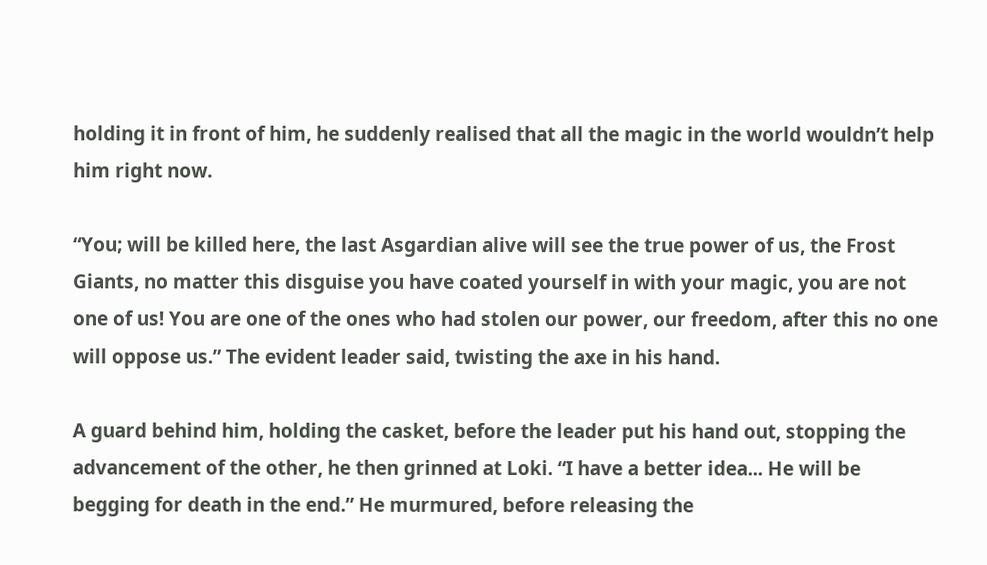holding it in front of him, he suddenly realised that all the magic in the world wouldn’t help him right now.

“You; will be killed here, the last Asgardian alive will see the true power of us, the Frost Giants, no matter this disguise you have coated yourself in with your magic, you are not one of us! You are one of the ones who had stolen our power, our freedom, after this no one will oppose us.” The evident leader said, twisting the axe in his hand.

A guard behind him, holding the casket, before the leader put his hand out, stopping the advancement of the other, he then grinned at Loki. “I have a better idea... He will be begging for death in the end.” He murmured, before releasing the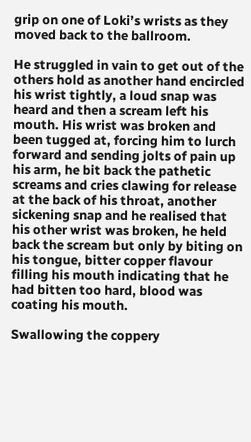grip on one of Loki’s wrists as they moved back to the ballroom.

He struggled in vain to get out of the others hold as another hand encircled his wrist tightly, a loud snap was heard and then a scream left his mouth. His wrist was broken and been tugged at, forcing him to lurch forward and sending jolts of pain up his arm, he bit back the pathetic screams and cries clawing for release at the back of his throat, another sickening snap and he realised that his other wrist was broken, he held back the scream but only by biting on his tongue, bitter copper flavour filling his mouth indicating that he had bitten too hard, blood was coating his mouth.

Swallowing the coppery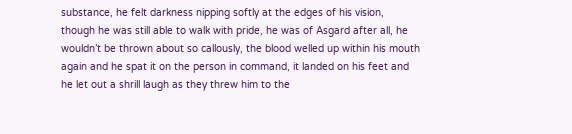substance, he felt darkness nipping softly at the edges of his vision, though he was still able to walk with pride, he was of Asgard after all, he wouldn’t be thrown about so callously, the blood welled up within his mouth again and he spat it on the person in command, it landed on his feet and he let out a shrill laugh as they threw him to the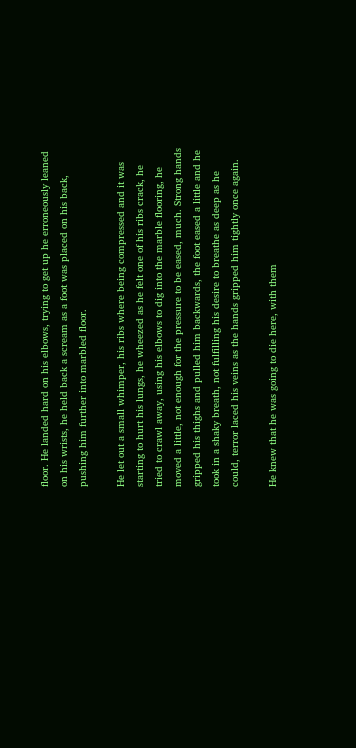floor. He landed hard on his elbows, trying to get up he erroneously leaned on his wrists, he held back a scream as a foot was placed on his back, pushing him further into marbled floor.

He let out a small whimper, his ribs where being compressed and it was starting to hurt his lungs, he wheezed as he felt one of his ribs crack, he tried to crawl away, using his elbows to dig into the marble flooring, he moved a little, not enough for the pressure to be eased, much. Strong hands gripped his thighs and pulled him backwards, the foot eased a little and he took in a shaky breath, not fulfilling his desire to breathe as deep as he could, terror laced his veins as the hands gripped him tightly once again.

He knew that he was going to die here, with them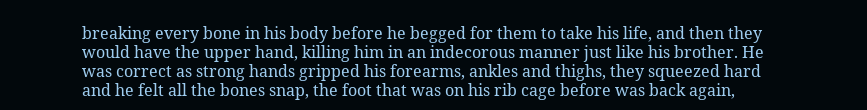breaking every bone in his body before he begged for them to take his life, and then they would have the upper hand, killing him in an indecorous manner just like his brother. He was correct as strong hands gripped his forearms, ankles and thighs, they squeezed hard and he felt all the bones snap, the foot that was on his rib cage before was back again,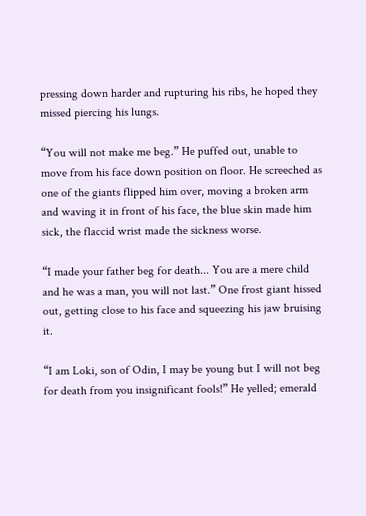pressing down harder and rupturing his ribs, he hoped they missed piercing his lungs.

“You will not make me beg.” He puffed out, unable to move from his face down position on floor. He screeched as one of the giants flipped him over, moving a broken arm and waving it in front of his face, the blue skin made him sick, the flaccid wrist made the sickness worse.

“I made your father beg for death... You are a mere child and he was a man, you will not last.” One frost giant hissed out, getting close to his face and squeezing his jaw bruising it.

“I am Loki, son of Odin, I may be young but I will not beg for death from you insignificant fools!” He yelled; emerald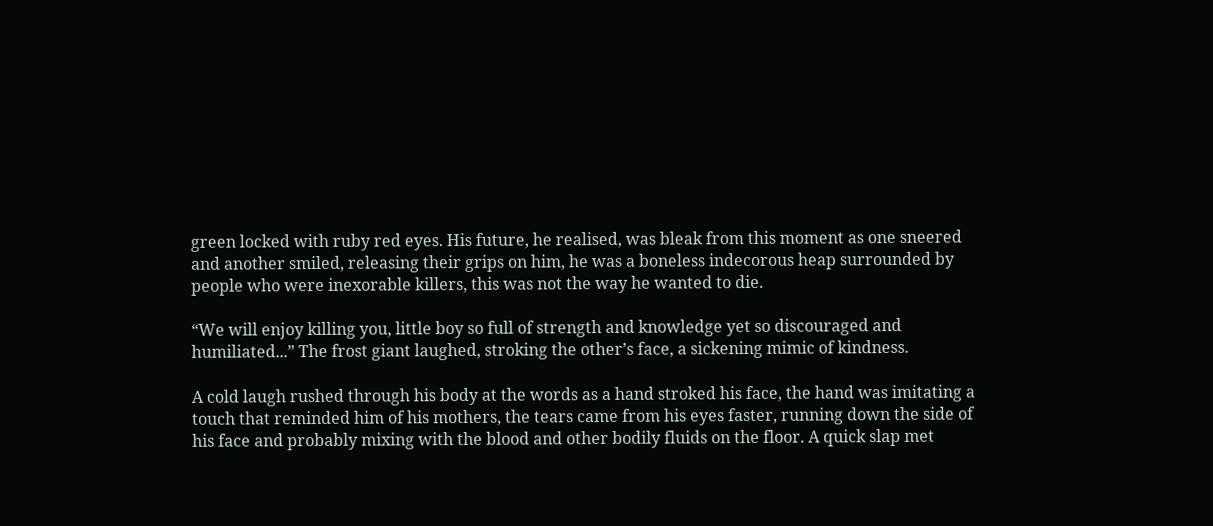green locked with ruby red eyes. His future, he realised, was bleak from this moment as one sneered and another smiled, releasing their grips on him, he was a boneless indecorous heap surrounded by people who were inexorable killers, this was not the way he wanted to die.

“We will enjoy killing you, little boy so full of strength and knowledge yet so discouraged and humiliated...” The frost giant laughed, stroking the other’s face, a sickening mimic of kindness.

A cold laugh rushed through his body at the words as a hand stroked his face, the hand was imitating a touch that reminded him of his mothers, the tears came from his eyes faster, running down the side of his face and probably mixing with the blood and other bodily fluids on the floor. A quick slap met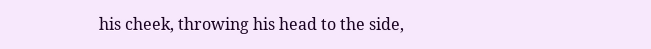his cheek, throwing his head to the side,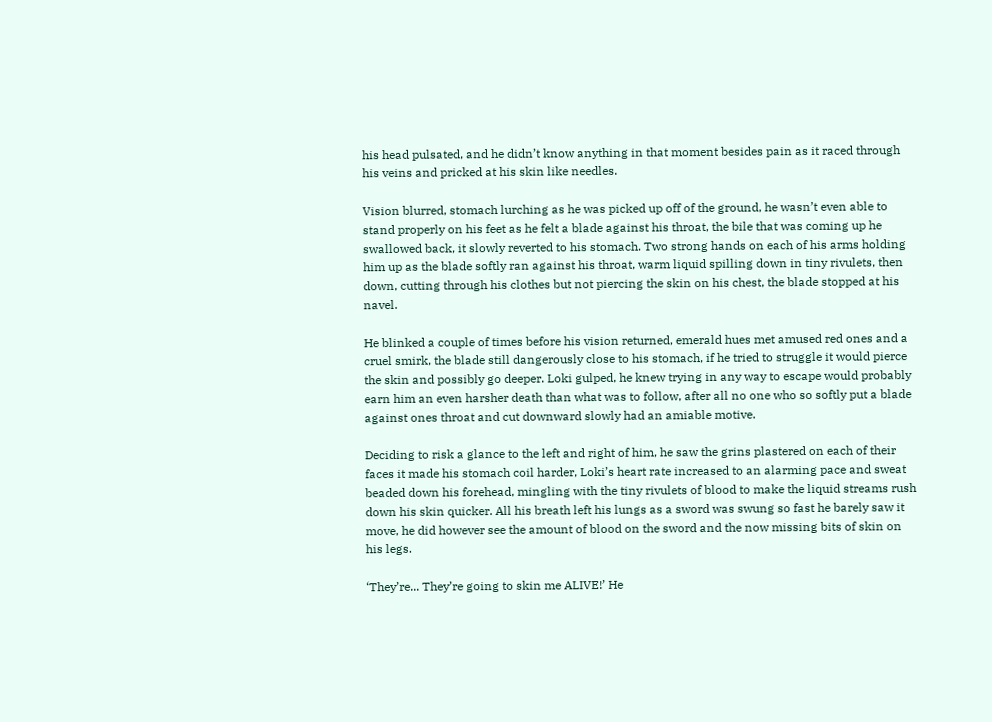his head pulsated, and he didn’t know anything in that moment besides pain as it raced through his veins and pricked at his skin like needles.

Vision blurred, stomach lurching as he was picked up off of the ground, he wasn’t even able to stand properly on his feet as he felt a blade against his throat, the bile that was coming up he swallowed back, it slowly reverted to his stomach. Two strong hands on each of his arms holding him up as the blade softly ran against his throat, warm liquid spilling down in tiny rivulets, then down, cutting through his clothes but not piercing the skin on his chest, the blade stopped at his navel.

He blinked a couple of times before his vision returned, emerald hues met amused red ones and a cruel smirk, the blade still dangerously close to his stomach, if he tried to struggle it would pierce the skin and possibly go deeper. Loki gulped, he knew trying in any way to escape would probably earn him an even harsher death than what was to follow, after all no one who so softly put a blade against ones throat and cut downward slowly had an amiable motive.

Deciding to risk a glance to the left and right of him, he saw the grins plastered on each of their faces it made his stomach coil harder, Loki’s heart rate increased to an alarming pace and sweat beaded down his forehead, mingling with the tiny rivulets of blood to make the liquid streams rush down his skin quicker. All his breath left his lungs as a sword was swung so fast he barely saw it move, he did however see the amount of blood on the sword and the now missing bits of skin on his legs.

‘They’re... They’re going to skin me ALIVE!’ He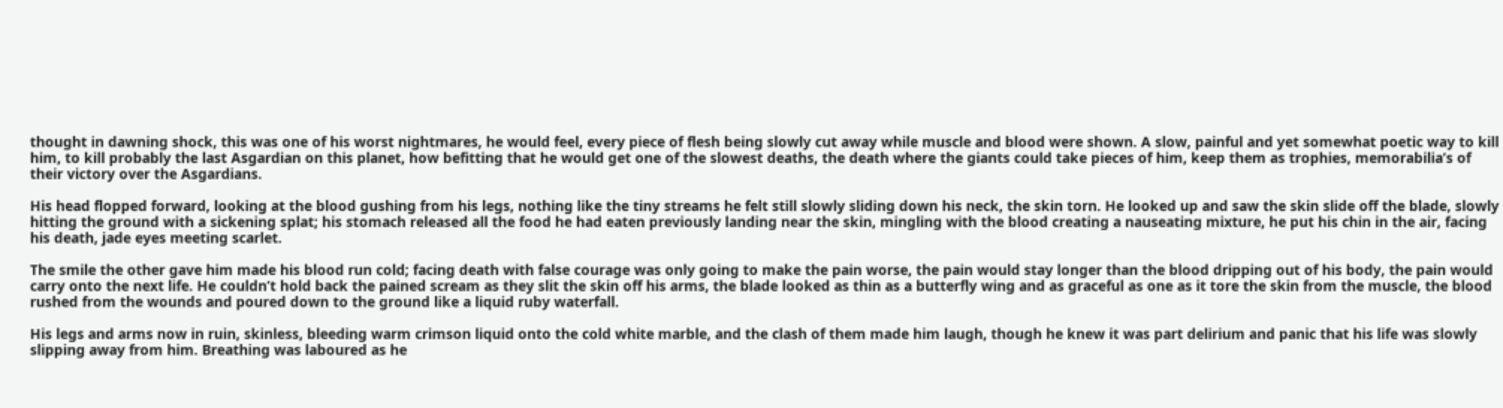thought in dawning shock, this was one of his worst nightmares, he would feel, every piece of flesh being slowly cut away while muscle and blood were shown. A slow, painful and yet somewhat poetic way to kill him, to kill probably the last Asgardian on this planet, how befitting that he would get one of the slowest deaths, the death where the giants could take pieces of him, keep them as trophies, memorabilia’s of their victory over the Asgardians.

His head flopped forward, looking at the blood gushing from his legs, nothing like the tiny streams he felt still slowly sliding down his neck, the skin torn. He looked up and saw the skin slide off the blade, slowly hitting the ground with a sickening splat; his stomach released all the food he had eaten previously landing near the skin, mingling with the blood creating a nauseating mixture, he put his chin in the air, facing his death, jade eyes meeting scarlet.

The smile the other gave him made his blood run cold; facing death with false courage was only going to make the pain worse, the pain would stay longer than the blood dripping out of his body, the pain would carry onto the next life. He couldn’t hold back the pained scream as they slit the skin off his arms, the blade looked as thin as a butterfly wing and as graceful as one as it tore the skin from the muscle, the blood rushed from the wounds and poured down to the ground like a liquid ruby waterfall.

His legs and arms now in ruin, skinless, bleeding warm crimson liquid onto the cold white marble, and the clash of them made him laugh, though he knew it was part delirium and panic that his life was slowly slipping away from him. Breathing was laboured as he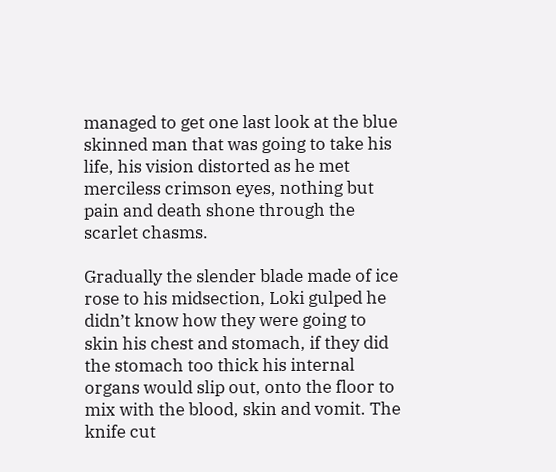managed to get one last look at the blue skinned man that was going to take his life, his vision distorted as he met merciless crimson eyes, nothing but pain and death shone through the scarlet chasms.

Gradually the slender blade made of ice rose to his midsection, Loki gulped he didn’t know how they were going to skin his chest and stomach, if they did the stomach too thick his internal organs would slip out, onto the floor to mix with the blood, skin and vomit. The knife cut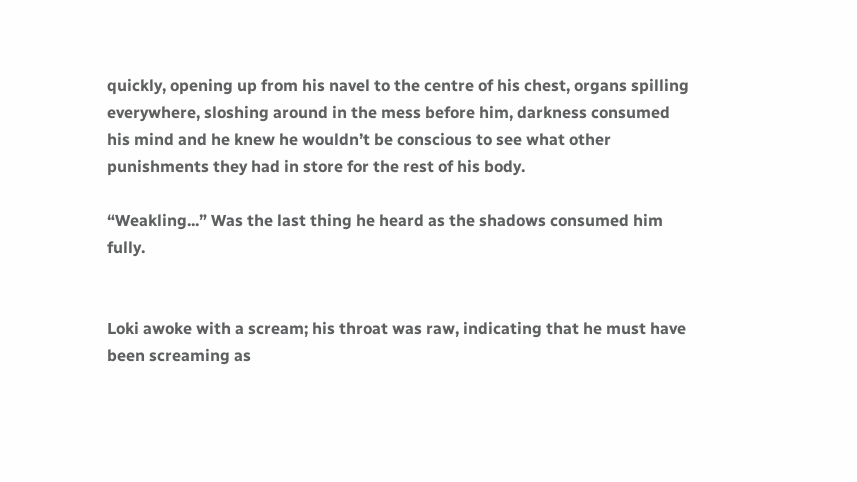quickly, opening up from his navel to the centre of his chest, organs spilling everywhere, sloshing around in the mess before him, darkness consumed his mind and he knew he wouldn’t be conscious to see what other punishments they had in store for the rest of his body.

“Weakling...” Was the last thing he heard as the shadows consumed him fully.


Loki awoke with a scream; his throat was raw, indicating that he must have been screaming as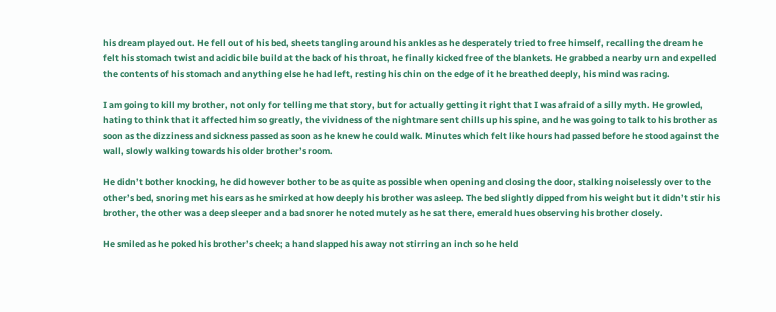his dream played out. He fell out of his bed, sheets tangling around his ankles as he desperately tried to free himself, recalling the dream he felt his stomach twist and acidic bile build at the back of his throat, he finally kicked free of the blankets. He grabbed a nearby urn and expelled the contents of his stomach and anything else he had left, resting his chin on the edge of it he breathed deeply, his mind was racing.

I am going to kill my brother, not only for telling me that story, but for actually getting it right that I was afraid of a silly myth. He growled, hating to think that it affected him so greatly, the vividness of the nightmare sent chills up his spine, and he was going to talk to his brother as soon as the dizziness and sickness passed as soon as he knew he could walk. Minutes which felt like hours had passed before he stood against the wall, slowly walking towards his older brother’s room.

He didn’t bother knocking, he did however bother to be as quite as possible when opening and closing the door, stalking noiselessly over to the other’s bed, snoring met his ears as he smirked at how deeply his brother was asleep. The bed slightly dipped from his weight but it didn’t stir his brother, the other was a deep sleeper and a bad snorer he noted mutely as he sat there, emerald hues observing his brother closely.

He smiled as he poked his brother’s cheek; a hand slapped his away not stirring an inch so he held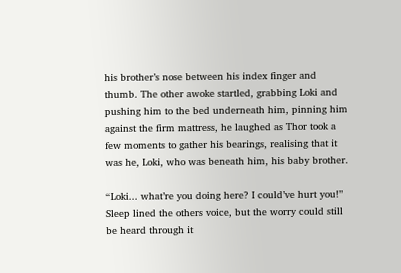his brother’s nose between his index finger and thumb. The other awoke startled, grabbing Loki and pushing him to the bed underneath him, pinning him against the firm mattress, he laughed as Thor took a few moments to gather his bearings, realising that it was he, Loki, who was beneath him, his baby brother.

“Loki... what’re you doing here? I could’ve hurt you!” Sleep lined the others voice, but the worry could still be heard through it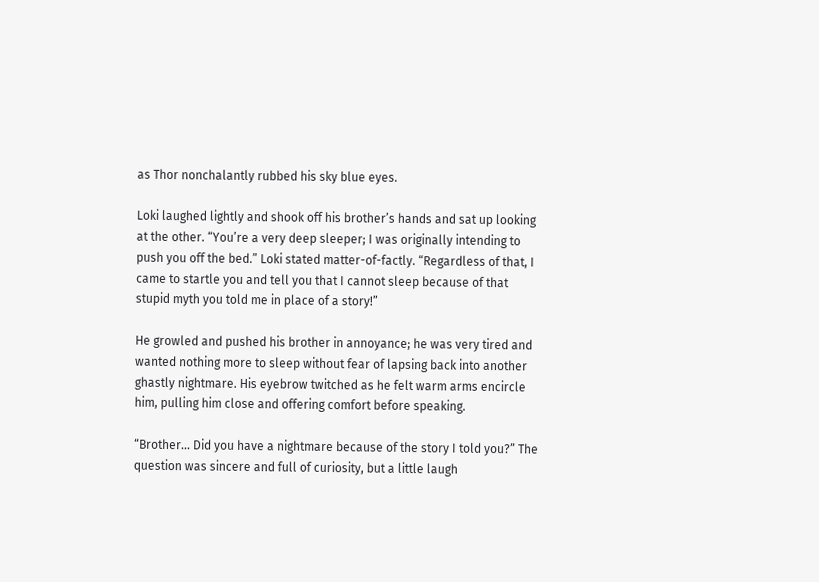as Thor nonchalantly rubbed his sky blue eyes.

Loki laughed lightly and shook off his brother’s hands and sat up looking at the other. “You’re a very deep sleeper; I was originally intending to push you off the bed.” Loki stated matter-of-factly. “Regardless of that, I came to startle you and tell you that I cannot sleep because of that stupid myth you told me in place of a story!”

He growled and pushed his brother in annoyance; he was very tired and wanted nothing more to sleep without fear of lapsing back into another ghastly nightmare. His eyebrow twitched as he felt warm arms encircle him, pulling him close and offering comfort before speaking.

“Brother... Did you have a nightmare because of the story I told you?” The question was sincere and full of curiosity, but a little laugh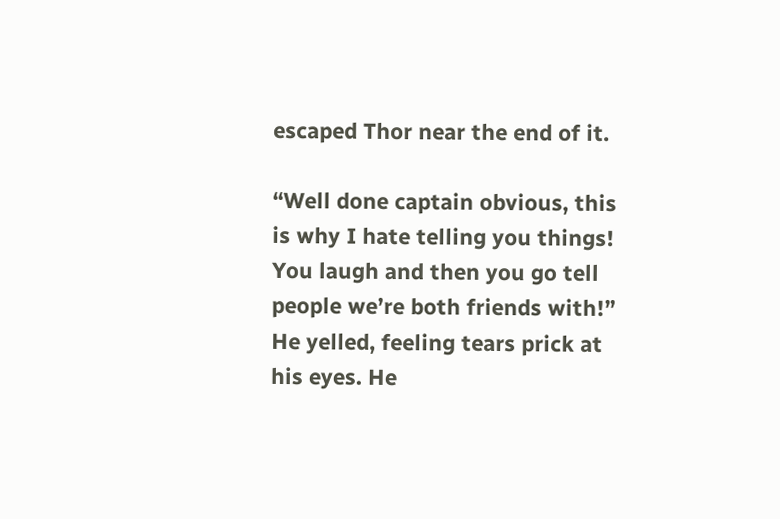escaped Thor near the end of it.

“Well done captain obvious, this is why I hate telling you things! You laugh and then you go tell people we’re both friends with!” He yelled, feeling tears prick at his eyes. He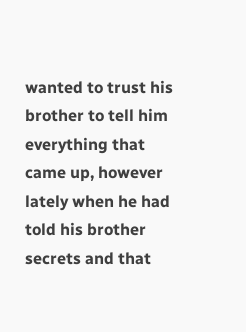wanted to trust his brother to tell him everything that came up, however lately when he had told his brother secrets and that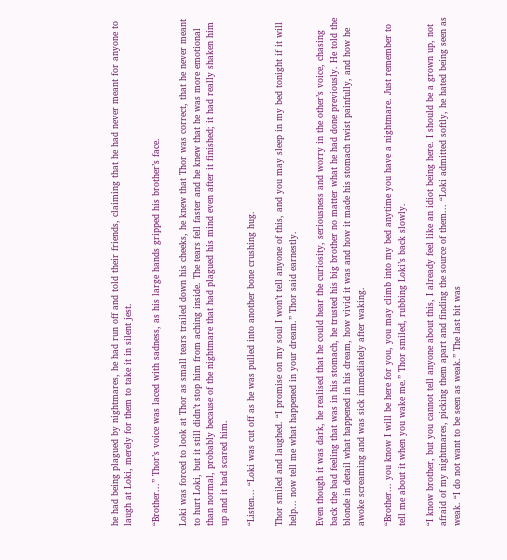he had being plagued by nightmares, he had run off and told their friends, claiming that he had never meant for anyone to laugh at Loki, merely for them to take it in silent jest.

“Brother...” Thor’s voice was laced with sadness, as his large hands gripped his brother’s face.

Loki was forced to look at Thor as small tears trailed down his cheeks, he knew that Thor was correct, that he never meant to hurt Loki, but it still didn’t stop him from aching inside. The tears fell faster and he knew that he was more emotional than normal, probably because of the nightmare that had plagued his mind even after it finished; it had really shaken him up and it had scared him.

“Listen... “Loki was cut off as he was pulled into another bone crushing hug.

Thor smiled and laughed. “I promise on my soul I won’t tell anyone of this, and you may sleep in my bed tonight if it will help... now tell me what happened in your dream.” Thor said earnestly.

Even though it was dark, he realised that he could hear the curiosity, seriousness and worry in the other’s voice, chasing back the bad feeling that was in his stomach, he trusted his big brother no matter what he had done previously. He told the blonde in detail what happened in his dream, how vivid it was and how it made his stomach twist painfully, and how he awoke screaming and was sick immediately after waking.

“Brother... you know I will be here for you, you may climb into my bed anytime you have a nightmare. Just remember to tell me about it when you wake me.” Thor smiled, rubbing Loki’s back slowly.

“I know brother, but you cannot tell anyone about this, I already feel like an idiot being here. I should be a grown up, not afraid of my nightmares, picking them apart and finding the source of them... “Loki admitted softly, he hated being seen as weak. “I do not want to be seen as weak.” The last bit was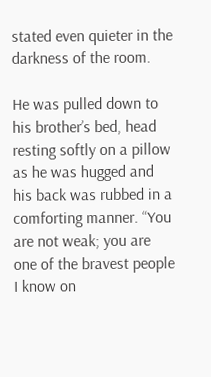stated even quieter in the darkness of the room.

He was pulled down to his brother’s bed, head resting softly on a pillow as he was hugged and his back was rubbed in a comforting manner. “You are not weak; you are one of the bravest people I know on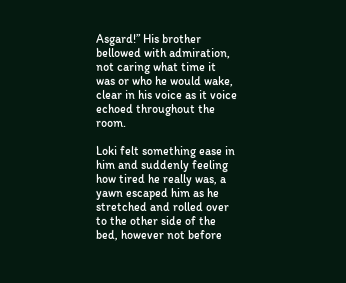Asgard!” His brother bellowed with admiration, not caring what time it was or who he would wake, clear in his voice as it voice echoed throughout the room.

Loki felt something ease in him and suddenly feeling how tired he really was, a yawn escaped him as he stretched and rolled over to the other side of the bed, however not before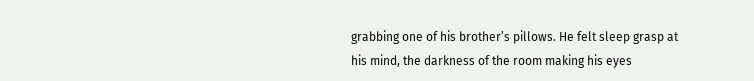grabbing one of his brother’s pillows. He felt sleep grasp at his mind, the darkness of the room making his eyes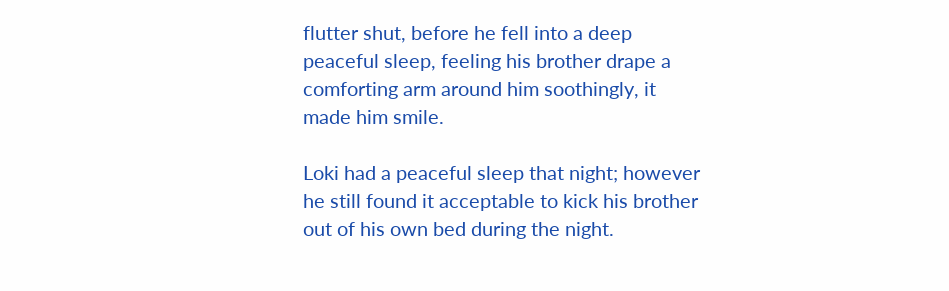flutter shut, before he fell into a deep peaceful sleep, feeling his brother drape a comforting arm around him soothingly, it made him smile.

Loki had a peaceful sleep that night; however he still found it acceptable to kick his brother out of his own bed during the night.